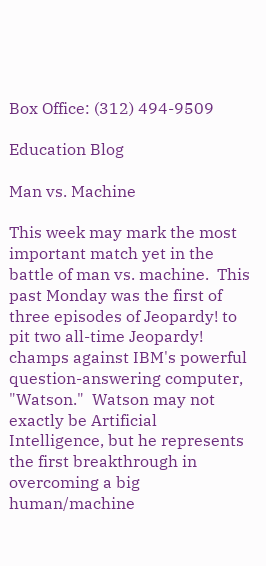Box Office: (312) 494-9509

Education Blog

Man vs. Machine

This week may mark the most important match yet in the battle of man vs. machine.  This past Monday was the first of three episodes of Jeopardy! to pit two all-time Jeopardy! champs against IBM's powerful question-answering computer, "Watson."  Watson may not exactly be Artificial Intelligence, but he represents the first breakthrough in overcoming a big human/machine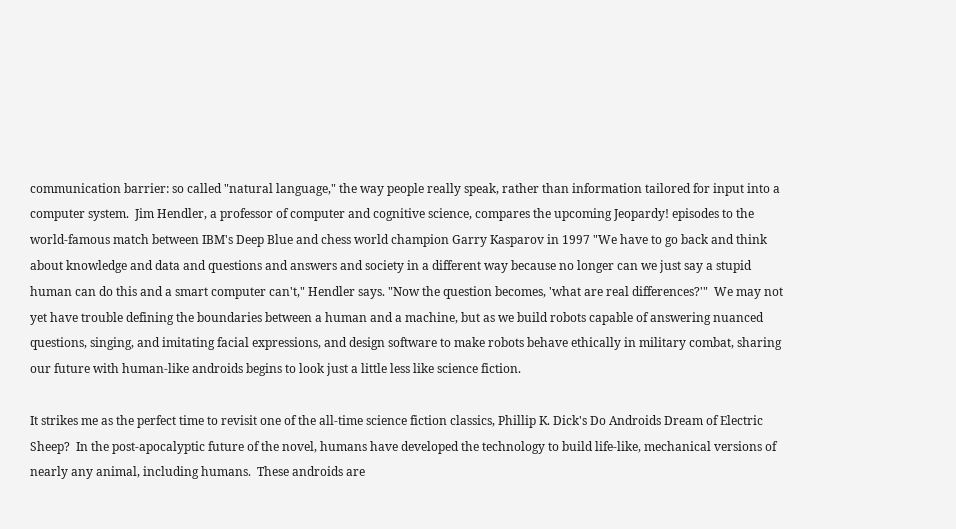communication barrier: so called "natural language," the way people really speak, rather than information tailored for input into a computer system.  Jim Hendler, a professor of computer and cognitive science, compares the upcoming Jeopardy! episodes to the world-famous match between IBM's Deep Blue and chess world champion Garry Kasparov in 1997 "We have to go back and think about knowledge and data and questions and answers and society in a different way because no longer can we just say a stupid human can do this and a smart computer can't," Hendler says. "Now the question becomes, 'what are real differences?'"  We may not yet have trouble defining the boundaries between a human and a machine, but as we build robots capable of answering nuanced questions, singing, and imitating facial expressions, and design software to make robots behave ethically in military combat, sharing our future with human-like androids begins to look just a little less like science fiction.

It strikes me as the perfect time to revisit one of the all-time science fiction classics, Phillip K. Dick's Do Androids Dream of Electric Sheep?  In the post-apocalyptic future of the novel, humans have developed the technology to build life-like, mechanical versions of nearly any animal, including humans.  These androids are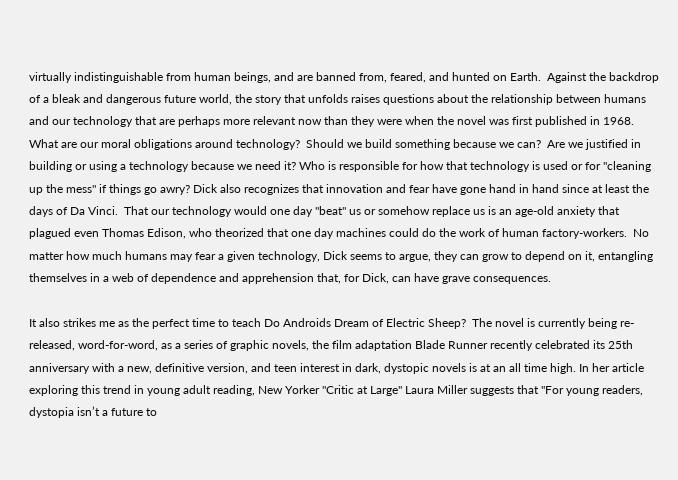virtually indistinguishable from human beings, and are banned from, feared, and hunted on Earth.  Against the backdrop of a bleak and dangerous future world, the story that unfolds raises questions about the relationship between humans and our technology that are perhaps more relevant now than they were when the novel was first published in 1968.  What are our moral obligations around technology?  Should we build something because we can?  Are we justified in building or using a technology because we need it? Who is responsible for how that technology is used or for "cleaning up the mess" if things go awry? Dick also recognizes that innovation and fear have gone hand in hand since at least the days of Da Vinci.  That our technology would one day "beat" us or somehow replace us is an age-old anxiety that plagued even Thomas Edison, who theorized that one day machines could do the work of human factory-workers.  No matter how much humans may fear a given technology, Dick seems to argue, they can grow to depend on it, entangling themselves in a web of dependence and apprehension that, for Dick, can have grave consequences.

It also strikes me as the perfect time to teach Do Androids Dream of Electric Sheep?  The novel is currently being re-released, word-for-word, as a series of graphic novels, the film adaptation Blade Runner recently celebrated its 25th anniversary with a new, definitive version, and teen interest in dark, dystopic novels is at an all time high. In her article exploring this trend in young adult reading, New Yorker "Critic at Large" Laura Miller suggests that "For young readers, dystopia isn’t a future to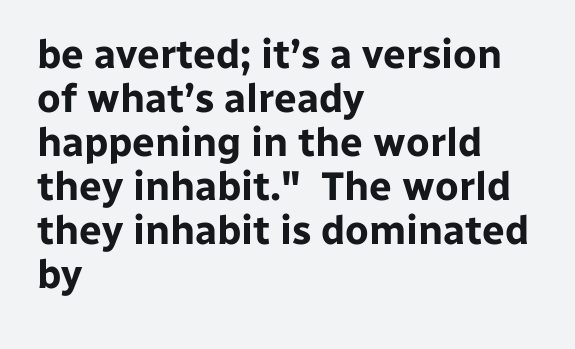be averted; it’s a version of what’s already happening in the world they inhabit."  The world they inhabit is dominated by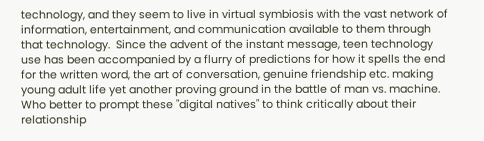technology, and they seem to live in virtual symbiosis with the vast network of information, entertainment, and communication available to them through that technology.  Since the advent of the instant message, teen technology use has been accompanied by a flurry of predictions for how it spells the end for the written word, the art of conversation, genuine friendship etc. making young adult life yet another proving ground in the battle of man vs. machine.  Who better to prompt these "digital natives" to think critically about their relationship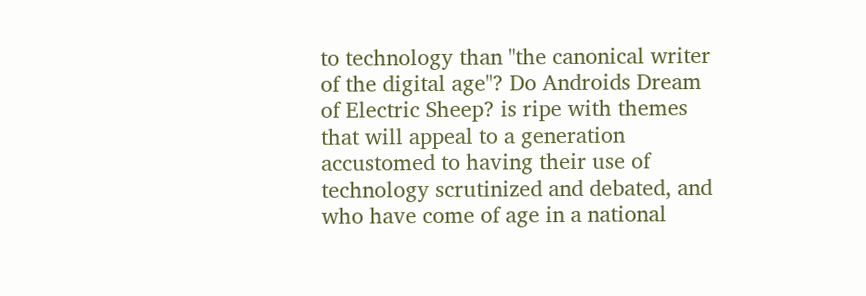to technology than "the canonical writer of the digital age"? Do Androids Dream of Electric Sheep? is ripe with themes that will appeal to a generation accustomed to having their use of technology scrutinized and debated, and who have come of age in a national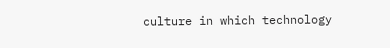culture in which technology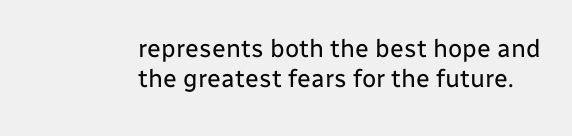represents both the best hope and the greatest fears for the future.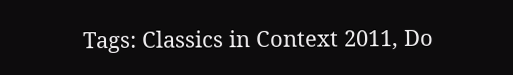Tags: Classics in Context 2011, Do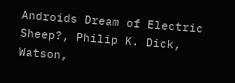Androids Dream of Electric Sheep?, Philip K. Dick, Watson,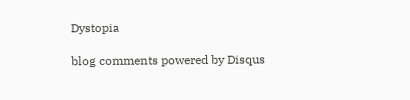Dystopia

blog comments powered by Disqus